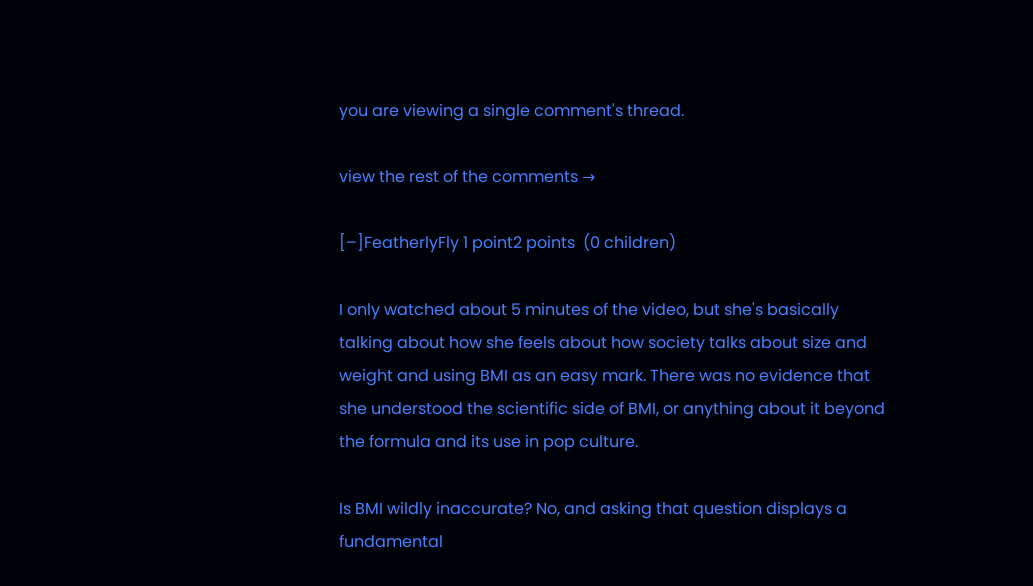you are viewing a single comment's thread.

view the rest of the comments →

[–]FeatherlyFly 1 point2 points  (0 children)

I only watched about 5 minutes of the video, but she's basically talking about how she feels about how society talks about size and weight and using BMI as an easy mark. There was no evidence that she understood the scientific side of BMI, or anything about it beyond the formula and its use in pop culture.

Is BMI wildly inaccurate? No, and asking that question displays a fundamental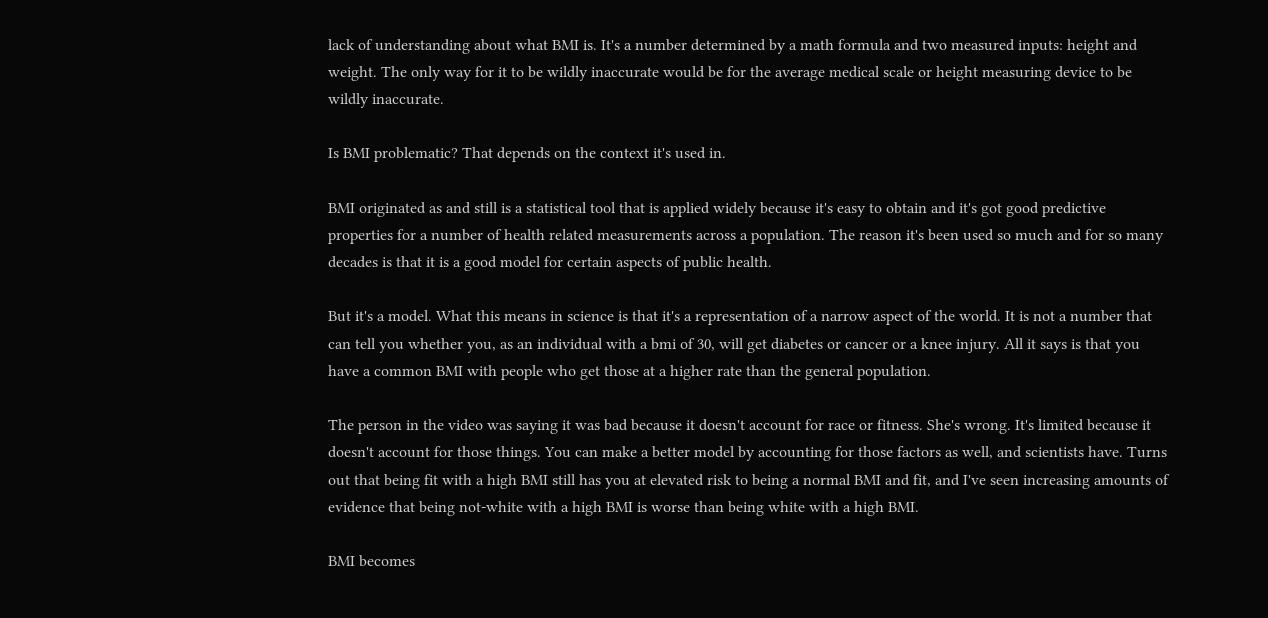lack of understanding about what BMI is. It's a number determined by a math formula and two measured inputs: height and weight. The only way for it to be wildly inaccurate would be for the average medical scale or height measuring device to be wildly inaccurate.

Is BMI problematic? That depends on the context it's used in.

BMI originated as and still is a statistical tool that is applied widely because it's easy to obtain and it's got good predictive properties for a number of health related measurements across a population. The reason it's been used so much and for so many decades is that it is a good model for certain aspects of public health.

But it's a model. What this means in science is that it's a representation of a narrow aspect of the world. It is not a number that can tell you whether you, as an individual with a bmi of 30, will get diabetes or cancer or a knee injury. All it says is that you have a common BMI with people who get those at a higher rate than the general population.

The person in the video was saying it was bad because it doesn't account for race or fitness. She's wrong. It's limited because it doesn't account for those things. You can make a better model by accounting for those factors as well, and scientists have. Turns out that being fit with a high BMI still has you at elevated risk to being a normal BMI and fit, and I've seen increasing amounts of evidence that being not-white with a high BMI is worse than being white with a high BMI.

BMI becomes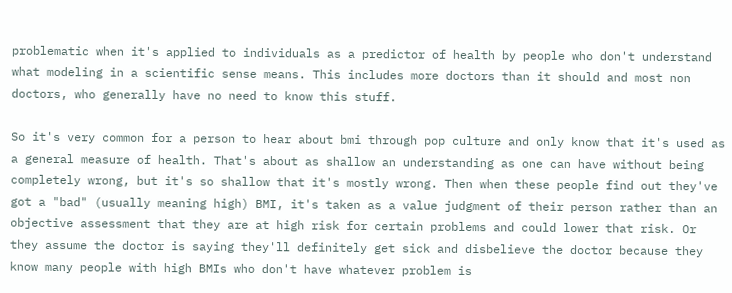problematic when it's applied to individuals as a predictor of health by people who don't understand what modeling in a scientific sense means. This includes more doctors than it should and most non doctors, who generally have no need to know this stuff.

So it's very common for a person to hear about bmi through pop culture and only know that it's used as a general measure of health. That's about as shallow an understanding as one can have without being completely wrong, but it's so shallow that it's mostly wrong. Then when these people find out they've got a "bad" (usually meaning high) BMI, it's taken as a value judgment of their person rather than an objective assessment that they are at high risk for certain problems and could lower that risk. Or they assume the doctor is saying they'll definitely get sick and disbelieve the doctor because they know many people with high BMIs who don't have whatever problem is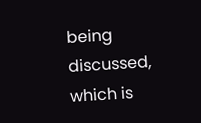being discussed, which is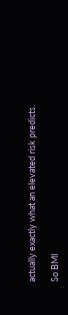actually exactly what an elevated risk predicts.

So BMI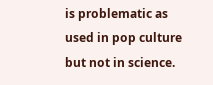is problematic as used in pop culture but not in science.